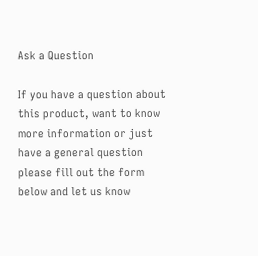Ask a Question

If you have a question about this product, want to know more information or just have a general question please fill out the form below and let us know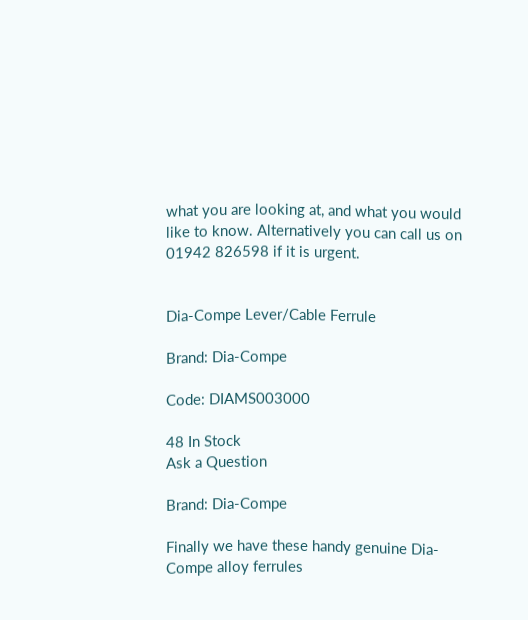what you are looking at, and what you would like to know. Alternatively you can call us on 01942 826598 if it is urgent.


Dia-Compe Lever/Cable Ferrule

Brand: Dia-Compe

Code: DIAMS003000

48 In Stock
Ask a Question

Brand: Dia-Compe

Finally we have these handy genuine Dia-Compe alloy ferrules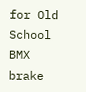for Old School BMX brake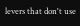levers that don't use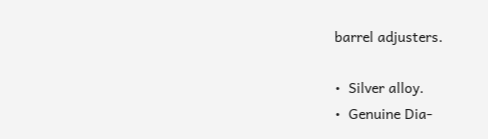barrel adjusters.

•  Silver alloy.
•  Genuine Dia-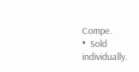Compe.
•  Sold individually.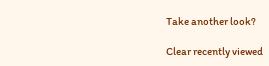Take another look?

Clear recently viewed